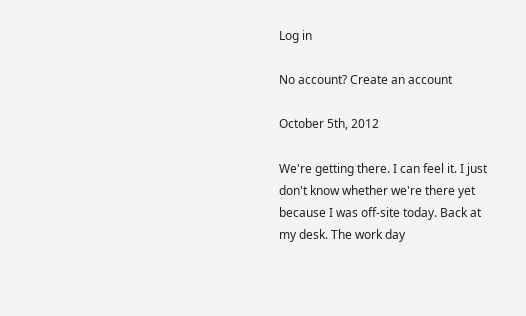Log in

No account? Create an account

October 5th, 2012

We're getting there. I can feel it. I just don't know whether we're there yet because I was off-site today. Back at my desk. The work day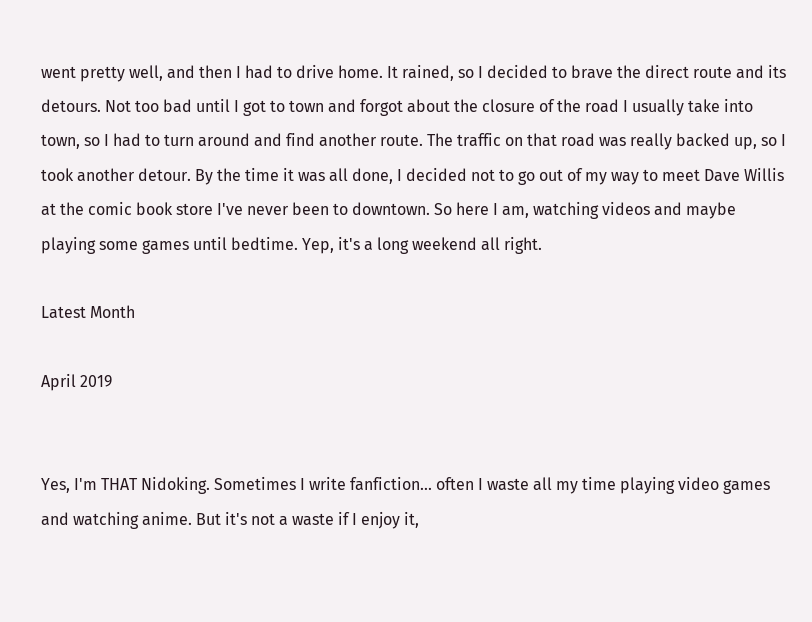went pretty well, and then I had to drive home. It rained, so I decided to brave the direct route and its detours. Not too bad until I got to town and forgot about the closure of the road I usually take into town, so I had to turn around and find another route. The traffic on that road was really backed up, so I took another detour. By the time it was all done, I decided not to go out of my way to meet Dave Willis at the comic book store I've never been to downtown. So here I am, watching videos and maybe playing some games until bedtime. Yep, it's a long weekend all right.

Latest Month

April 2019


Yes, I'm THAT Nidoking. Sometimes I write fanfiction... often I waste all my time playing video games and watching anime. But it's not a waste if I enjoy it,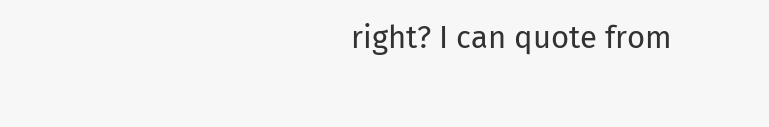right? I can quote from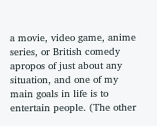a movie, video game, anime series, or British comedy apropos of just about any situation, and one of my main goals in life is to entertain people. (The other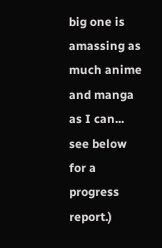big one is amassing as much anime and manga as I can... see below for a progress report.)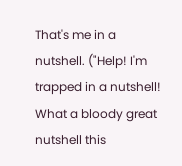That's me in a nutshell. ("Help! I'm trapped in a nutshell! What a bloody great nutshell this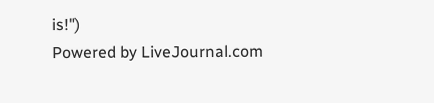is!")
Powered by LiveJournal.com